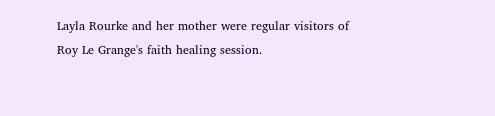Layla Rourke and her mother were regular visitors of Roy Le Grange's faith healing session.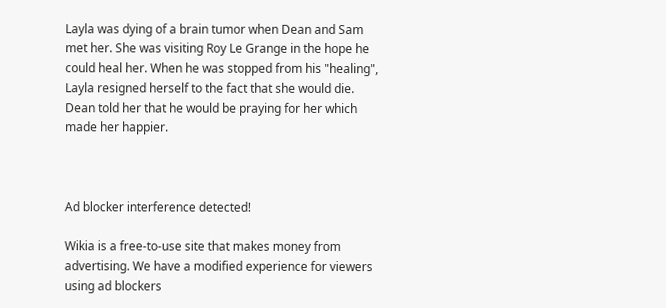Layla was dying of a brain tumor when Dean and Sam met her. She was visiting Roy Le Grange in the hope he could heal her. When he was stopped from his "healing", Layla resigned herself to the fact that she would die. Dean told her that he would be praying for her which made her happier.



Ad blocker interference detected!

Wikia is a free-to-use site that makes money from advertising. We have a modified experience for viewers using ad blockers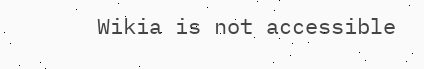Wikia is not accessible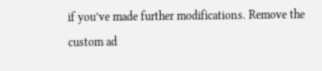if you’ve made further modifications. Remove the custom ad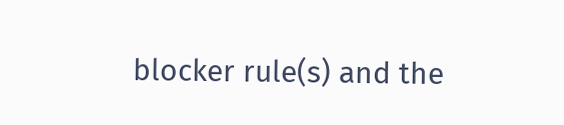blocker rule(s) and the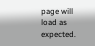page will load as expected.